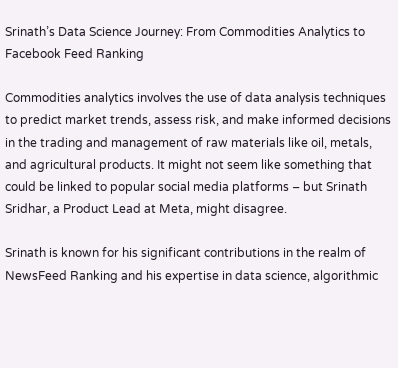Srinath’s Data Science Journey: From Commodities Analytics to Facebook Feed Ranking

Commodities analytics involves the use of data analysis techniques to predict market trends, assess risk, and make informed decisions in the trading and management of raw materials like oil, metals, and agricultural products. It might not seem like something that could be linked to popular social media platforms – but Srinath Sridhar, a Product Lead at Meta, might disagree.

Srinath is known for his significant contributions in the realm of NewsFeed Ranking and his expertise in data science, algorithmic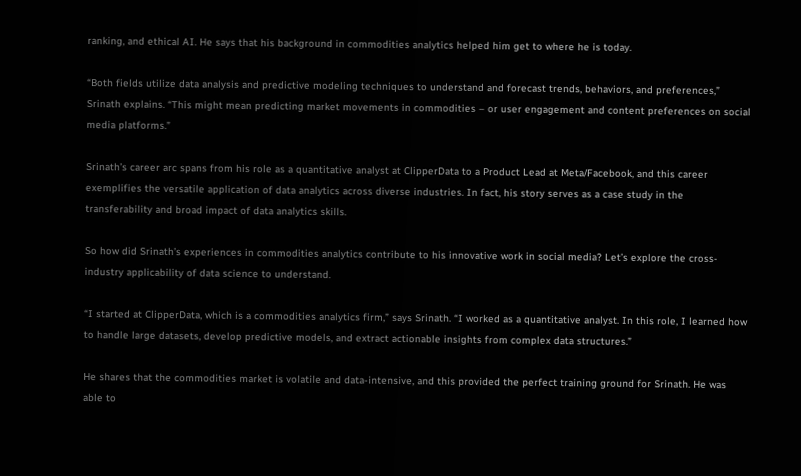ranking, and ethical AI. He says that his background in commodities analytics helped him get to where he is today.

“Both fields utilize data analysis and predictive modeling techniques to understand and forecast trends, behaviors, and preferences,” Srinath explains. “This might mean predicting market movements in commodities – or user engagement and content preferences on social media platforms.”

Srinath’s career arc spans from his role as a quantitative analyst at ClipperData to a Product Lead at Meta/Facebook, and this career exemplifies the versatile application of data analytics across diverse industries. In fact, his story serves as a case study in the transferability and broad impact of data analytics skills.

So how did Srinath’s experiences in commodities analytics contribute to his innovative work in social media? Let’s explore the cross-industry applicability of data science to understand.

“I started at ClipperData, which is a commodities analytics firm,” says Srinath. “I worked as a quantitative analyst. In this role, I learned how to handle large datasets, develop predictive models, and extract actionable insights from complex data structures.”

He shares that the commodities market is volatile and data-intensive, and this provided the perfect training ground for Srinath. He was able to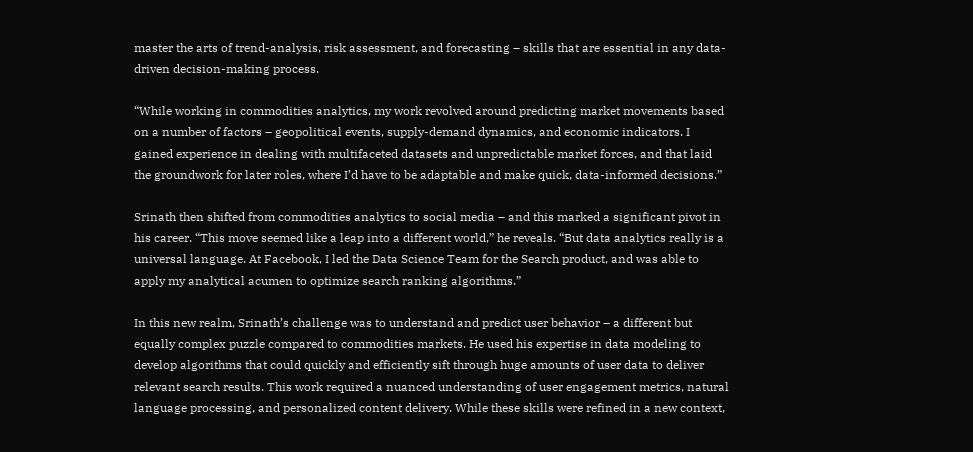master the arts of trend-analysis, risk assessment, and forecasting – skills that are essential in any data-driven decision-making process.

“While working in commodities analytics, my work revolved around predicting market movements based on a number of factors – geopolitical events, supply-demand dynamics, and economic indicators. I gained experience in dealing with multifaceted datasets and unpredictable market forces, and that laid the groundwork for later roles, where I’d have to be adaptable and make quick, data-informed decisions.”

Srinath then shifted from commodities analytics to social media – and this marked a significant pivot in his career. “This move seemed like a leap into a different world,” he reveals. “But data analytics really is a universal language. At Facebook, I led the Data Science Team for the Search product, and was able to apply my analytical acumen to optimize search ranking algorithms.”

In this new realm, Srinath’s challenge was to understand and predict user behavior – a different but equally complex puzzle compared to commodities markets. He used his expertise in data modeling to develop algorithms that could quickly and efficiently sift through huge amounts of user data to deliver relevant search results. This work required a nuanced understanding of user engagement metrics, natural language processing, and personalized content delivery. While these skills were refined in a new context,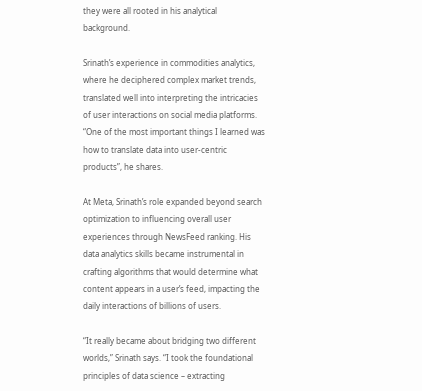they were all rooted in his analytical background.

Srinath’s experience in commodities analytics, where he deciphered complex market trends, translated well into interpreting the intricacies of user interactions on social media platforms. “One of the most important things I learned was how to translate data into user-centric products”, he shares.

At Meta, Srinath’s role expanded beyond search optimization to influencing overall user experiences through NewsFeed ranking. His data analytics skills became instrumental in crafting algorithms that would determine what content appears in a user’s feed, impacting the daily interactions of billions of users.

“It really became about bridging two different worlds,” Srinath says. “I took the foundational principles of data science – extracting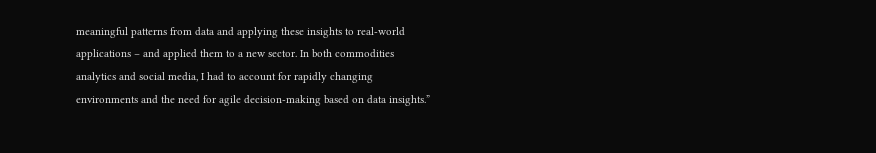meaningful patterns from data and applying these insights to real-world applications – and applied them to a new sector. In both commodities analytics and social media, I had to account for rapidly changing environments and the need for agile decision-making based on data insights.”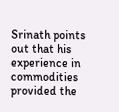Srinath points out that his experience in commodities provided the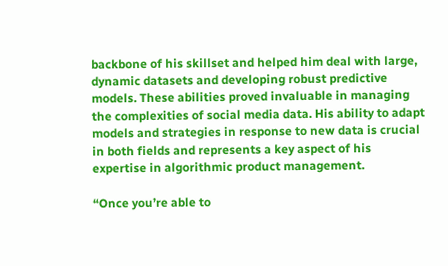backbone of his skillset and helped him deal with large, dynamic datasets and developing robust predictive models. These abilities proved invaluable in managing the complexities of social media data. His ability to adapt models and strategies in response to new data is crucial in both fields and represents a key aspect of his expertise in algorithmic product management.

“Once you’re able to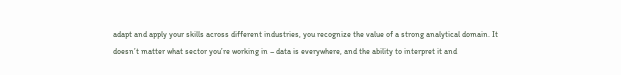adapt and apply your skills across different industries, you recognize the value of a strong analytical domain. It doesn’t matter what sector you’re working in – data is everywhere, and the ability to interpret it and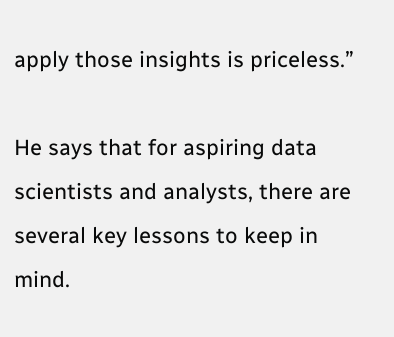apply those insights is priceless.”

He says that for aspiring data scientists and analysts, there are several key lessons to keep in mind.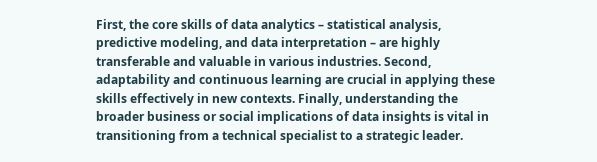First, the core skills of data analytics – statistical analysis, predictive modeling, and data interpretation – are highly transferable and valuable in various industries. Second, adaptability and continuous learning are crucial in applying these skills effectively in new contexts. Finally, understanding the broader business or social implications of data insights is vital in transitioning from a technical specialist to a strategic leader.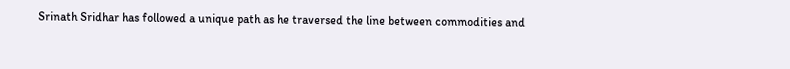Srinath Sridhar has followed a unique path as he traversed the line between commodities and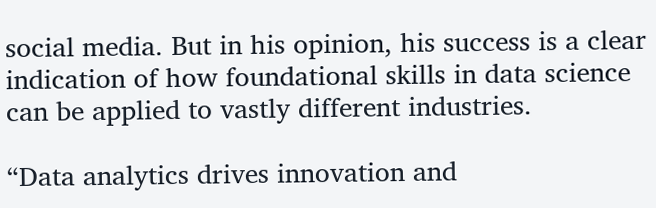social media. But in his opinion, his success is a clear indication of how foundational skills in data science can be applied to vastly different industries.

“Data analytics drives innovation and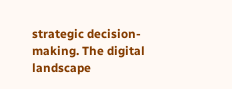strategic decision-making. The digital landscape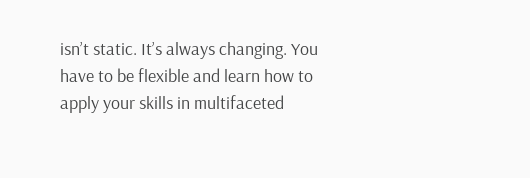isn’t static. It’s always changing. You have to be flexible and learn how to apply your skills in multifaceted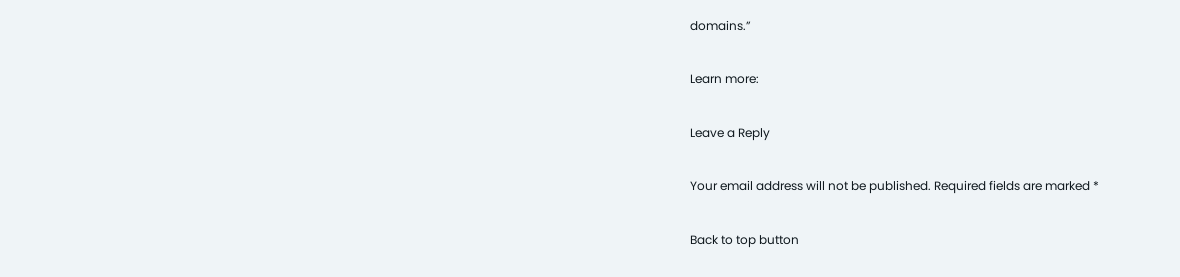domains.”

Learn more:

Leave a Reply

Your email address will not be published. Required fields are marked *

Back to top button